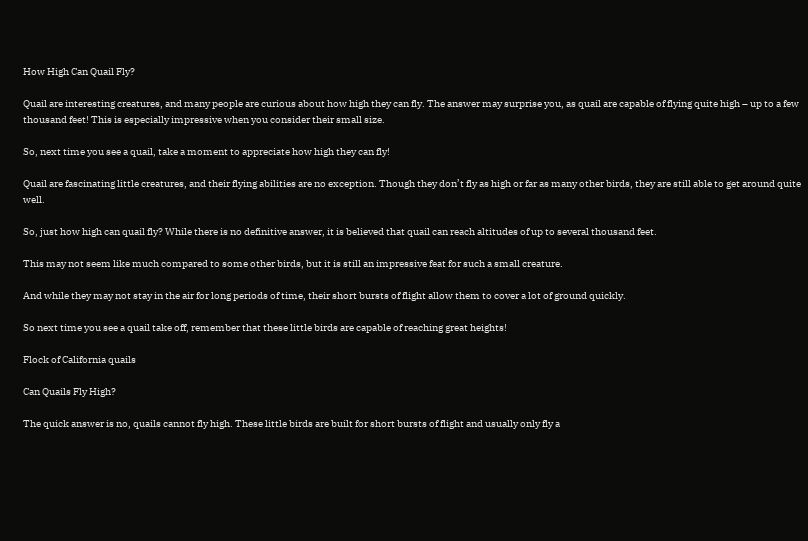How High Can Quail Fly?

Quail are interesting creatures, and many people are curious about how high they can fly. The answer may surprise you, as quail are capable of flying quite high – up to a few thousand feet! This is especially impressive when you consider their small size.

So, next time you see a quail, take a moment to appreciate how high they can fly!

Quail are fascinating little creatures, and their flying abilities are no exception. Though they don’t fly as high or far as many other birds, they are still able to get around quite well.

So, just how high can quail fly? While there is no definitive answer, it is believed that quail can reach altitudes of up to several thousand feet.

This may not seem like much compared to some other birds, but it is still an impressive feat for such a small creature.

And while they may not stay in the air for long periods of time, their short bursts of flight allow them to cover a lot of ground quickly.

So next time you see a quail take off, remember that these little birds are capable of reaching great heights!

Flock of California quails

Can Quails Fly High?

The quick answer is no, quails cannot fly high. These little birds are built for short bursts of flight and usually only fly a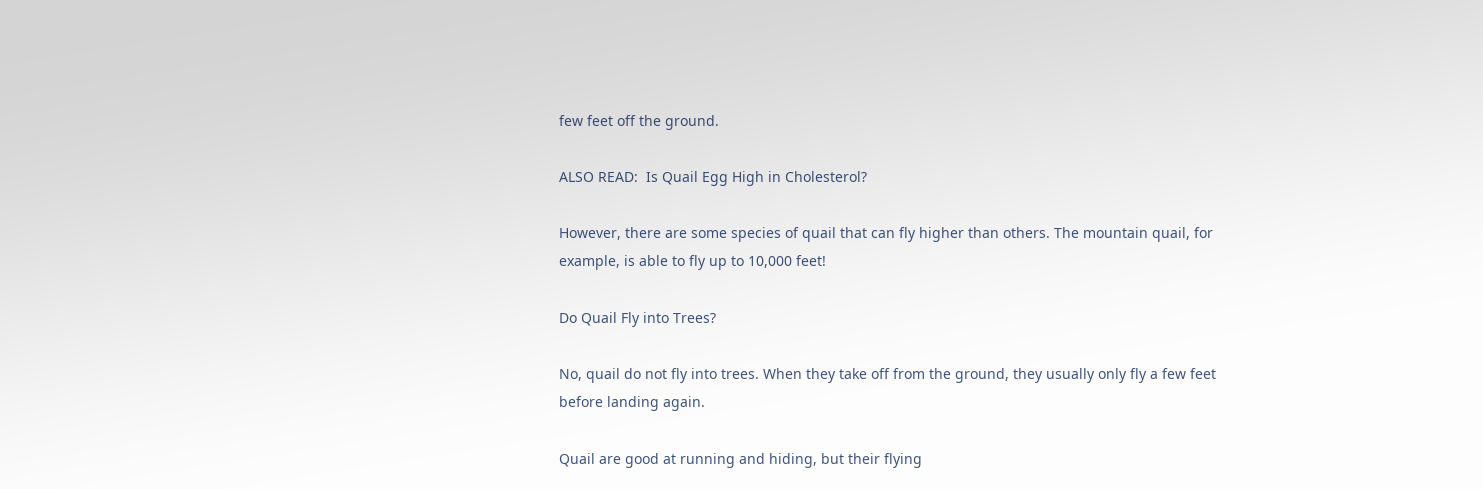few feet off the ground.

ALSO READ:  Is Quail Egg High in Cholesterol?

However, there are some species of quail that can fly higher than others. The mountain quail, for example, is able to fly up to 10,000 feet!

Do Quail Fly into Trees?

No, quail do not fly into trees. When they take off from the ground, they usually only fly a few feet before landing again.

Quail are good at running and hiding, but their flying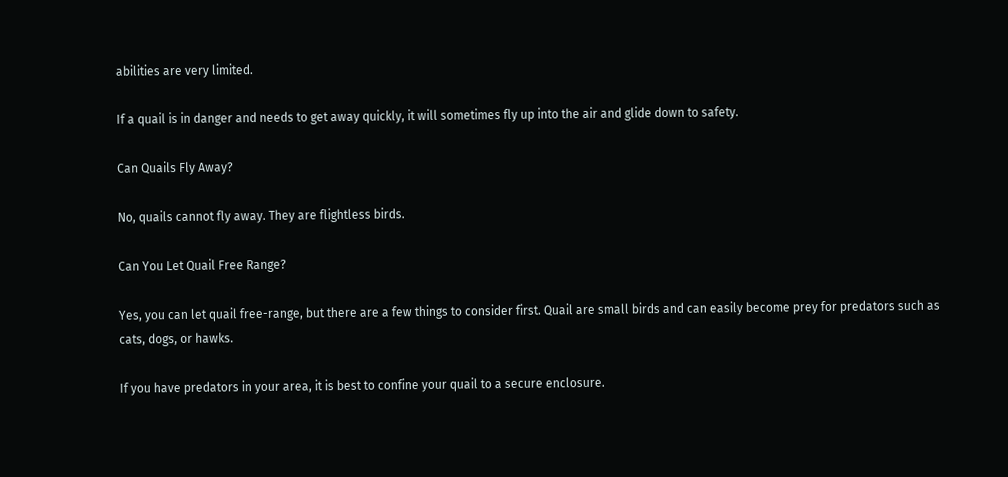abilities are very limited.

If a quail is in danger and needs to get away quickly, it will sometimes fly up into the air and glide down to safety.

Can Quails Fly Away?

No, quails cannot fly away. They are flightless birds.

Can You Let Quail Free Range?

Yes, you can let quail free-range, but there are a few things to consider first. Quail are small birds and can easily become prey for predators such as cats, dogs, or hawks.

If you have predators in your area, it is best to confine your quail to a secure enclosure.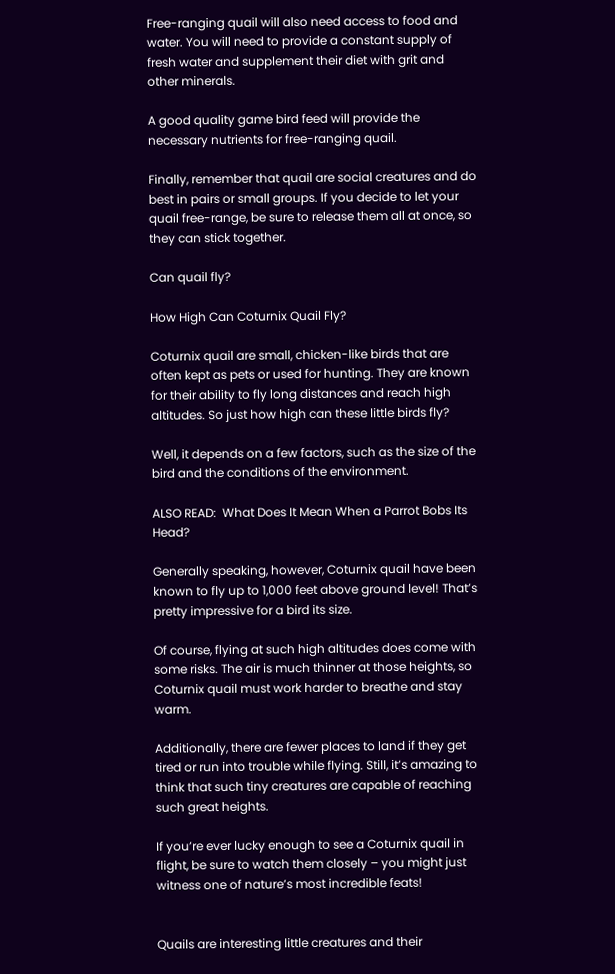Free-ranging quail will also need access to food and water. You will need to provide a constant supply of fresh water and supplement their diet with grit and other minerals.

A good quality game bird feed will provide the necessary nutrients for free-ranging quail.

Finally, remember that quail are social creatures and do best in pairs or small groups. If you decide to let your quail free-range, be sure to release them all at once, so they can stick together.

Can quail fly?

How High Can Coturnix Quail Fly?

Coturnix quail are small, chicken-like birds that are often kept as pets or used for hunting. They are known for their ability to fly long distances and reach high altitudes. So just how high can these little birds fly?

Well, it depends on a few factors, such as the size of the bird and the conditions of the environment.

ALSO READ:  What Does It Mean When a Parrot Bobs Its Head?

Generally speaking, however, Coturnix quail have been known to fly up to 1,000 feet above ground level! That’s pretty impressive for a bird its size.

Of course, flying at such high altitudes does come with some risks. The air is much thinner at those heights, so Coturnix quail must work harder to breathe and stay warm.

Additionally, there are fewer places to land if they get tired or run into trouble while flying. Still, it’s amazing to think that such tiny creatures are capable of reaching such great heights.

If you’re ever lucky enough to see a Coturnix quail in flight, be sure to watch them closely – you might just witness one of nature’s most incredible feats!


Quails are interesting little creatures and their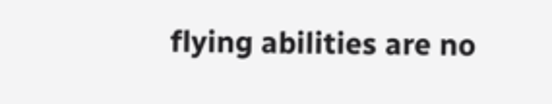flying abilities are no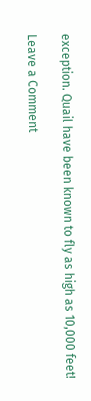exception. Quail have been known to fly as high as 10,000 feet!

Leave a Comment